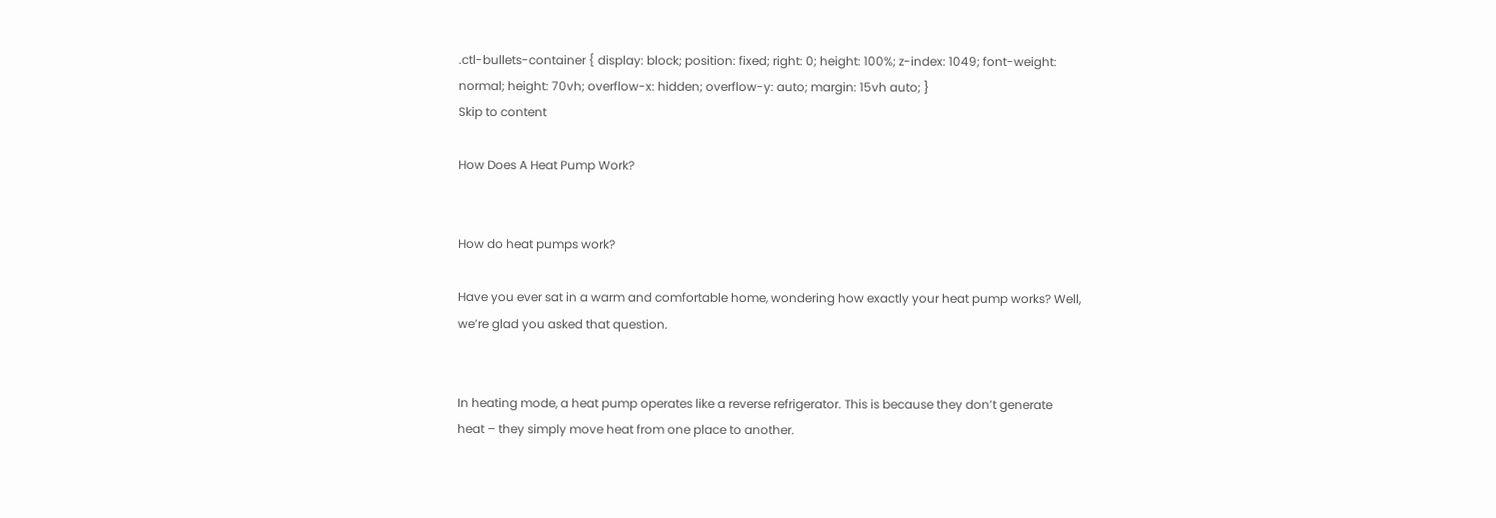.ctl-bullets-container { display: block; position: fixed; right: 0; height: 100%; z-index: 1049; font-weight: normal; height: 70vh; overflow-x: hidden; overflow-y: auto; margin: 15vh auto; }
Skip to content

How Does A Heat Pump Work?


How do heat pumps work?

Have you ever sat in a warm and comfortable home, wondering how exactly your heat pump works? Well, we’re glad you asked that question.


In heating mode, a heat pump operates like a reverse refrigerator. This is because they don’t generate heat – they simply move heat from one place to another.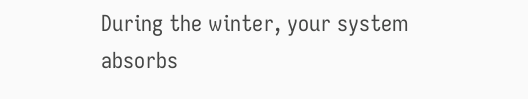During the winter, your system absorbs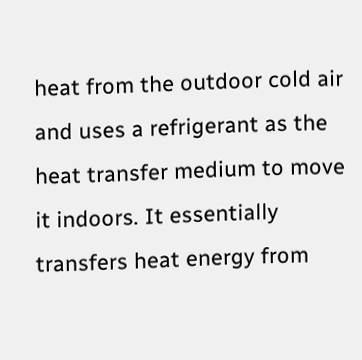heat from the outdoor cold air and uses a refrigerant as the heat transfer medium to move it indoors. It essentially transfers heat energy from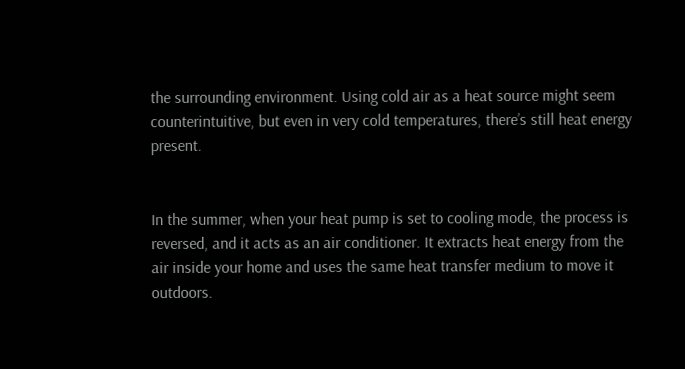the surrounding environment. Using cold air as a heat source might seem counterintuitive, but even in very cold temperatures, there’s still heat energy present.


In the summer, when your heat pump is set to cooling mode, the process is reversed, and it acts as an air conditioner. It extracts heat energy from the air inside your home and uses the same heat transfer medium to move it outdoors.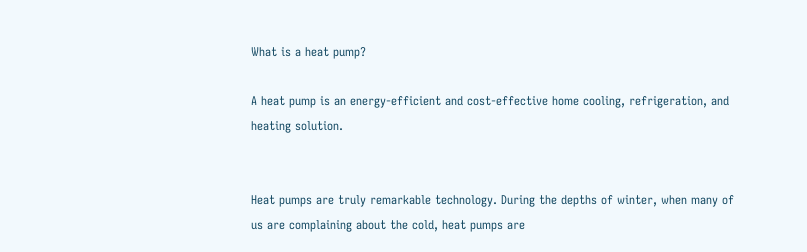What is a heat pump?

A heat pump is an energy-efficient and cost-effective home cooling, refrigeration, and heating solution.


Heat pumps are truly remarkable technology. During the depths of winter, when many of us are complaining about the cold, heat pumps are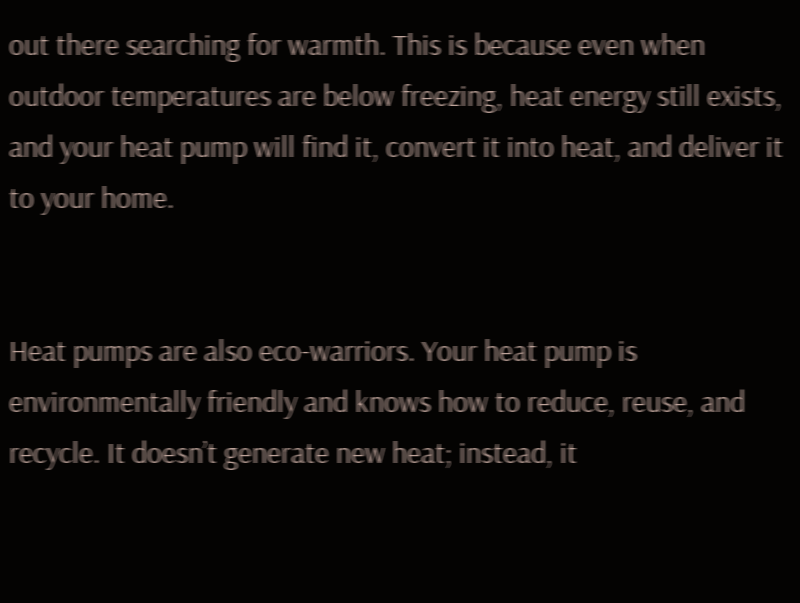out there searching for warmth. This is because even when outdoor temperatures are below freezing, heat energy still exists, and your heat pump will find it, convert it into heat, and deliver it to your home.


Heat pumps are also eco-warriors. Your heat pump is environmentally friendly and knows how to reduce, reuse, and recycle. It doesn’t generate new heat; instead, it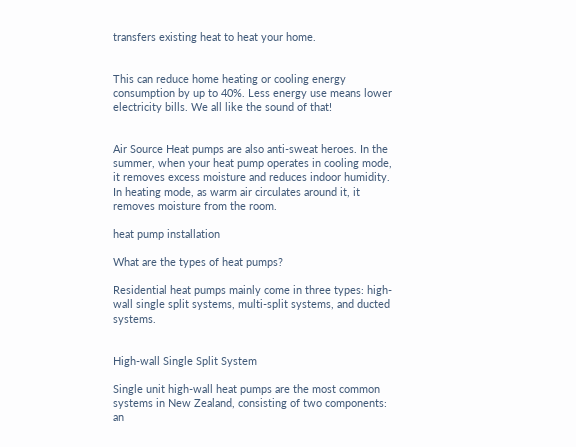transfers existing heat to heat your home.


This can reduce home heating or cooling energy consumption by up to 40%. Less energy use means lower electricity bills. We all like the sound of that!


Air Source Heat pumps are also anti-sweat heroes. In the summer, when your heat pump operates in cooling mode, it removes excess moisture and reduces indoor humidity. In heating mode, as warm air circulates around it, it removes moisture from the room.

heat pump installation

What are the types of heat pumps?

Residential heat pumps mainly come in three types: high-wall single split systems, multi-split systems, and ducted systems.


High-wall Single Split System

Single unit high-wall heat pumps are the most common systems in New Zealand, consisting of two components: an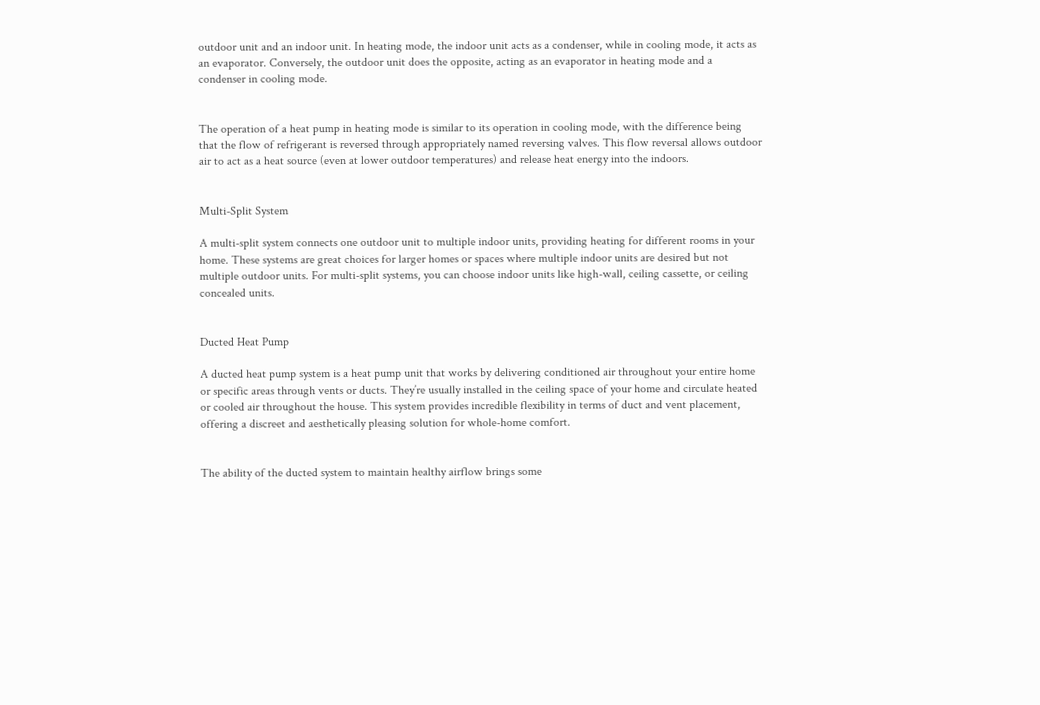outdoor unit and an indoor unit. In heating mode, the indoor unit acts as a condenser, while in cooling mode, it acts as an evaporator. Conversely, the outdoor unit does the opposite, acting as an evaporator in heating mode and a condenser in cooling mode.


The operation of a heat pump in heating mode is similar to its operation in cooling mode, with the difference being that the flow of refrigerant is reversed through appropriately named reversing valves. This flow reversal allows outdoor air to act as a heat source (even at lower outdoor temperatures) and release heat energy into the indoors.


Multi-Split System

A multi-split system connects one outdoor unit to multiple indoor units, providing heating for different rooms in your home. These systems are great choices for larger homes or spaces where multiple indoor units are desired but not multiple outdoor units. For multi-split systems, you can choose indoor units like high-wall, ceiling cassette, or ceiling concealed units.


Ducted Heat Pump

A ducted heat pump system is a heat pump unit that works by delivering conditioned air throughout your entire home or specific areas through vents or ducts. They’re usually installed in the ceiling space of your home and circulate heated or cooled air throughout the house. This system provides incredible flexibility in terms of duct and vent placement, offering a discreet and aesthetically pleasing solution for whole-home comfort.


The ability of the ducted system to maintain healthy airflow brings some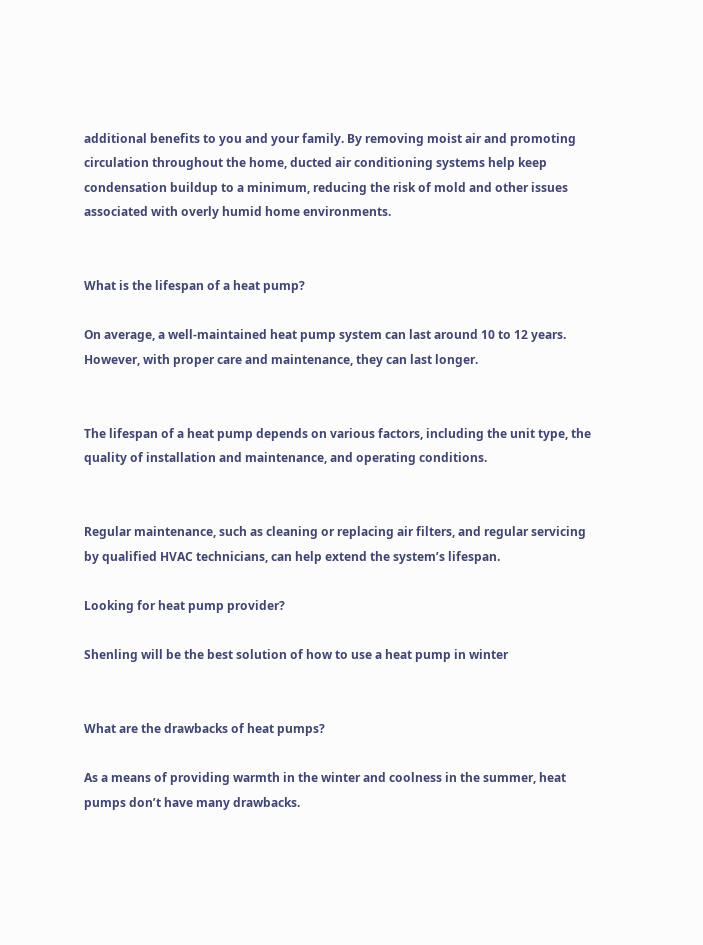additional benefits to you and your family. By removing moist air and promoting circulation throughout the home, ducted air conditioning systems help keep condensation buildup to a minimum, reducing the risk of mold and other issues associated with overly humid home environments.


What is the lifespan of a heat pump?

On average, a well-maintained heat pump system can last around 10 to 12 years. However, with proper care and maintenance, they can last longer.


The lifespan of a heat pump depends on various factors, including the unit type, the quality of installation and maintenance, and operating conditions.


Regular maintenance, such as cleaning or replacing air filters, and regular servicing by qualified HVAC technicians, can help extend the system’s lifespan.

Looking for heat pump provider?

Shenling will be the best solution of how to use a heat pump in winter


What are the drawbacks of heat pumps?

As a means of providing warmth in the winter and coolness in the summer, heat pumps don’t have many drawbacks.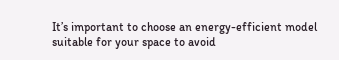It’s important to choose an energy-efficient model suitable for your space to avoid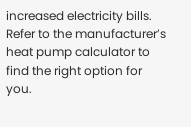increased electricity bills. Refer to the manufacturer’s heat pump calculator to find the right option for you.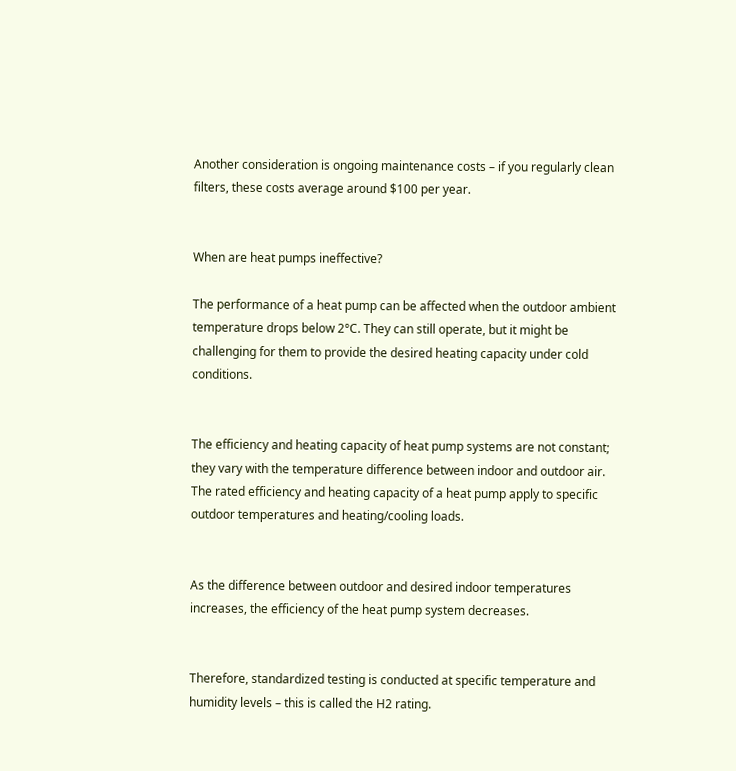Another consideration is ongoing maintenance costs – if you regularly clean filters, these costs average around $100 per year.


When are heat pumps ineffective?

The performance of a heat pump can be affected when the outdoor ambient temperature drops below 2°C. They can still operate, but it might be challenging for them to provide the desired heating capacity under cold conditions.


The efficiency and heating capacity of heat pump systems are not constant; they vary with the temperature difference between indoor and outdoor air. The rated efficiency and heating capacity of a heat pump apply to specific outdoor temperatures and heating/cooling loads.


As the difference between outdoor and desired indoor temperatures increases, the efficiency of the heat pump system decreases.


Therefore, standardized testing is conducted at specific temperature and humidity levels – this is called the H2 rating.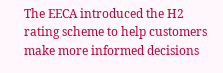The EECA introduced the H2 rating scheme to help customers make more informed decisions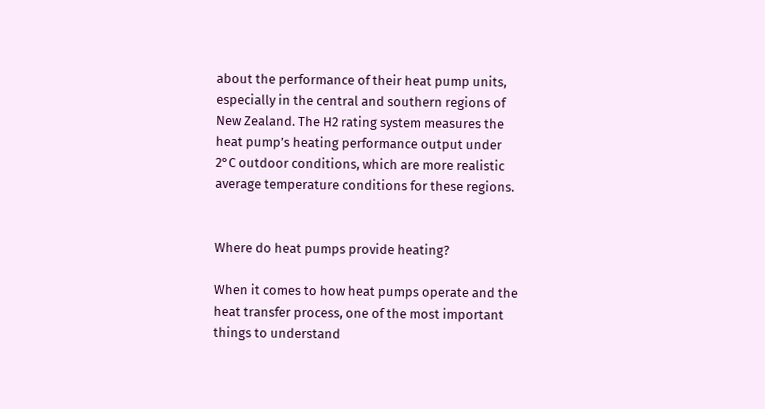about the performance of their heat pump units, especially in the central and southern regions of New Zealand. The H2 rating system measures the heat pump’s heating performance output under 2°C outdoor conditions, which are more realistic average temperature conditions for these regions.


Where do heat pumps provide heating?

When it comes to how heat pumps operate and the heat transfer process, one of the most important things to understand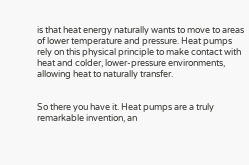is that heat energy naturally wants to move to areas of lower temperature and pressure. Heat pumps rely on this physical principle to make contact with heat and colder, lower-pressure environments, allowing heat to naturally transfer.


So there you have it. Heat pumps are a truly remarkable invention, an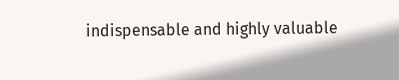indispensable and highly valuable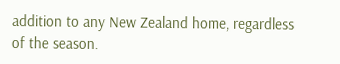addition to any New Zealand home, regardless of the season.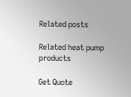Related posts

Related heat pump products

Get Quote